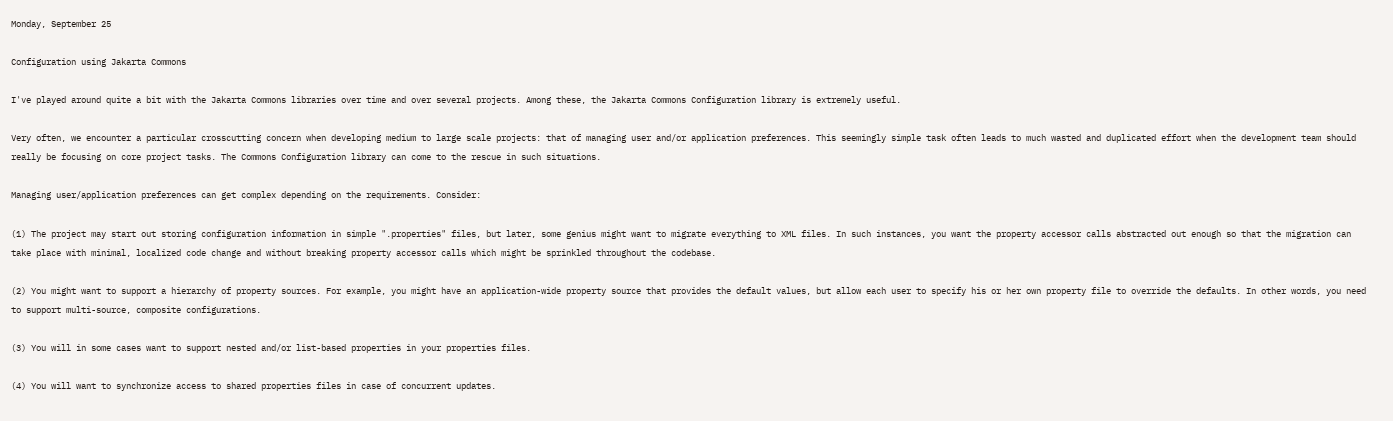Monday, September 25

Configuration using Jakarta Commons

I've played around quite a bit with the Jakarta Commons libraries over time and over several projects. Among these, the Jakarta Commons Configuration library is extremely useful.

Very often, we encounter a particular crosscutting concern when developing medium to large scale projects: that of managing user and/or application preferences. This seemingly simple task often leads to much wasted and duplicated effort when the development team should really be focusing on core project tasks. The Commons Configuration library can come to the rescue in such situations.

Managing user/application preferences can get complex depending on the requirements. Consider:

(1) The project may start out storing configuration information in simple ".properties" files, but later, some genius might want to migrate everything to XML files. In such instances, you want the property accessor calls abstracted out enough so that the migration can take place with minimal, localized code change and without breaking property accessor calls which might be sprinkled throughout the codebase.

(2) You might want to support a hierarchy of property sources. For example, you might have an application-wide property source that provides the default values, but allow each user to specify his or her own property file to override the defaults. In other words, you need to support multi-source, composite configurations.

(3) You will in some cases want to support nested and/or list-based properties in your properties files.

(4) You will want to synchronize access to shared properties files in case of concurrent updates.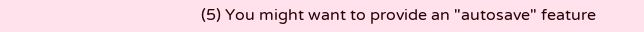(5) You might want to provide an "autosave" feature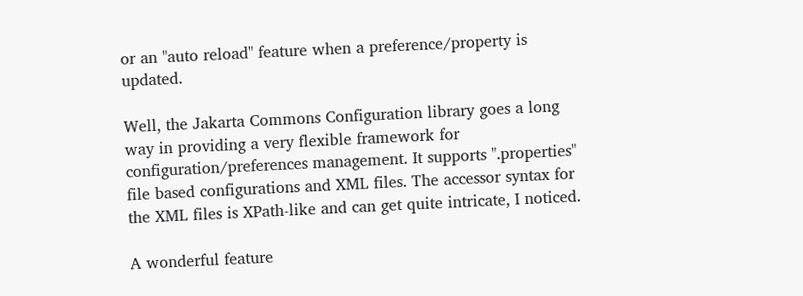or an "auto reload" feature when a preference/property is updated.

Well, the Jakarta Commons Configuration library goes a long way in providing a very flexible framework for configuration/preferences management. It supports ".properties" file based configurations and XML files. The accessor syntax for the XML files is XPath-like and can get quite intricate, I noticed.

A wonderful feature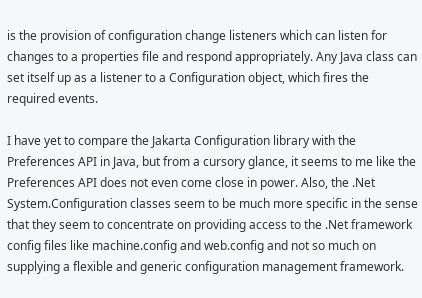is the provision of configuration change listeners which can listen for changes to a properties file and respond appropriately. Any Java class can set itself up as a listener to a Configuration object, which fires the required events.

I have yet to compare the Jakarta Configuration library with the Preferences API in Java, but from a cursory glance, it seems to me like the Preferences API does not even come close in power. Also, the .Net System.Configuration classes seem to be much more specific in the sense that they seem to concentrate on providing access to the .Net framework config files like machine.config and web.config and not so much on supplying a flexible and generic configuration management framework.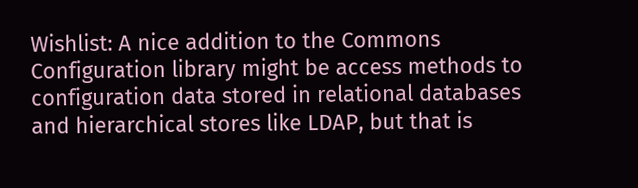Wishlist: A nice addition to the Commons Configuration library might be access methods to configuration data stored in relational databases and hierarchical stores like LDAP, but that is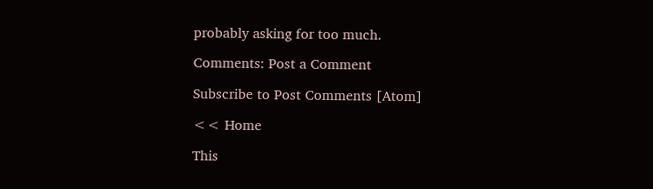probably asking for too much.

Comments: Post a Comment

Subscribe to Post Comments [Atom]

<< Home

This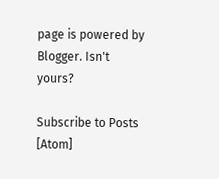page is powered by Blogger. Isn't yours?

Subscribe to Posts [Atom]